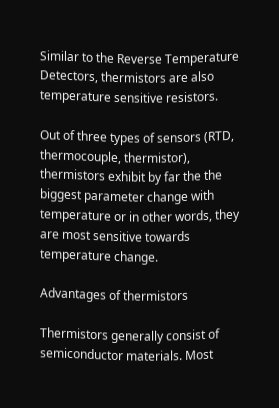Similar to the Reverse Temperature Detectors, thermistors are also temperature sensitive resistors.

Out of three types of sensors (RTD, thermocouple, thermistor), thermistors exhibit by far the the biggest parameter change with temperature or in other words, they are most sensitive towards temperature change.

Advantages of thermistors

Thermistors generally consist of semiconductor materials. Most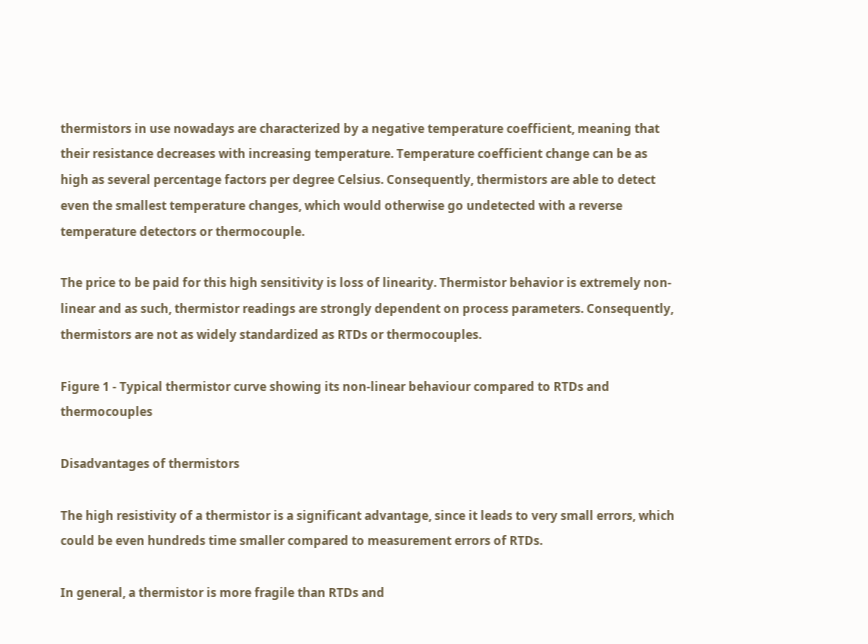thermistors in use nowadays are characterized by a negative temperature coefficient, meaning that their resistance decreases with increasing temperature. Temperature coefficient change can be as high as several percentage factors per degree Celsius. Consequently, thermistors are able to detect even the smallest temperature changes, which would otherwise go undetected with a reverse temperature detectors or thermocouple.

The price to be paid for this high sensitivity is loss of linearity. Thermistor behavior is extremely non-linear and as such, thermistor readings are strongly dependent on process parameters. Consequently, thermistors are not as widely standardized as RTDs or thermocouples.

Figure 1 - Typical thermistor curve showing its non-linear behaviour compared to RTDs and thermocouples

Disadvantages of thermistors

The high resistivity of a thermistor is a significant advantage, since it leads to very small errors, which could be even hundreds time smaller compared to measurement errors of RTDs.

In general, a thermistor is more fragile than RTDs and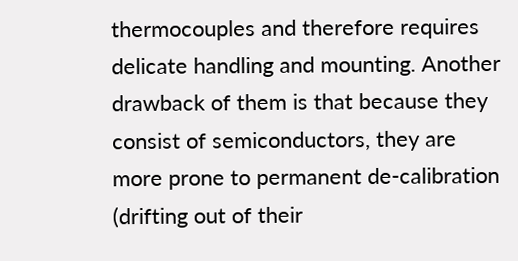thermocouples and therefore requires delicate handling and mounting. Another drawback of them is that because they consist of semiconductors, they are more prone to permanent de-calibration (drifting out of their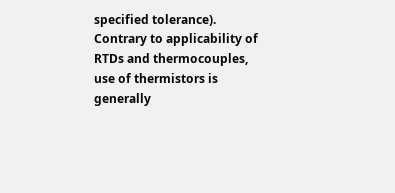specified tolerance). Contrary to applicability of RTDs and thermocouples, use of thermistors is generally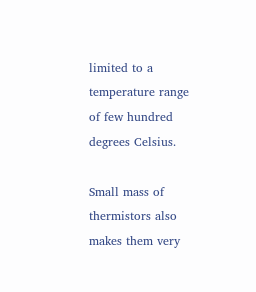limited to a temperature range of few hundred degrees Celsius.

Small mass of thermistors also makes them very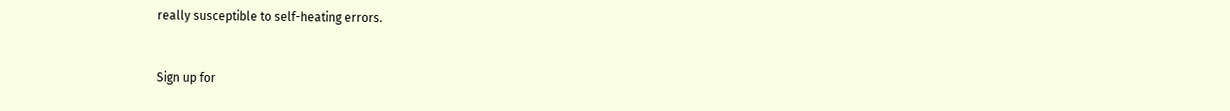really susceptible to self-heating errors.


Sign up for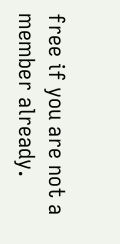free if you are not a member already.